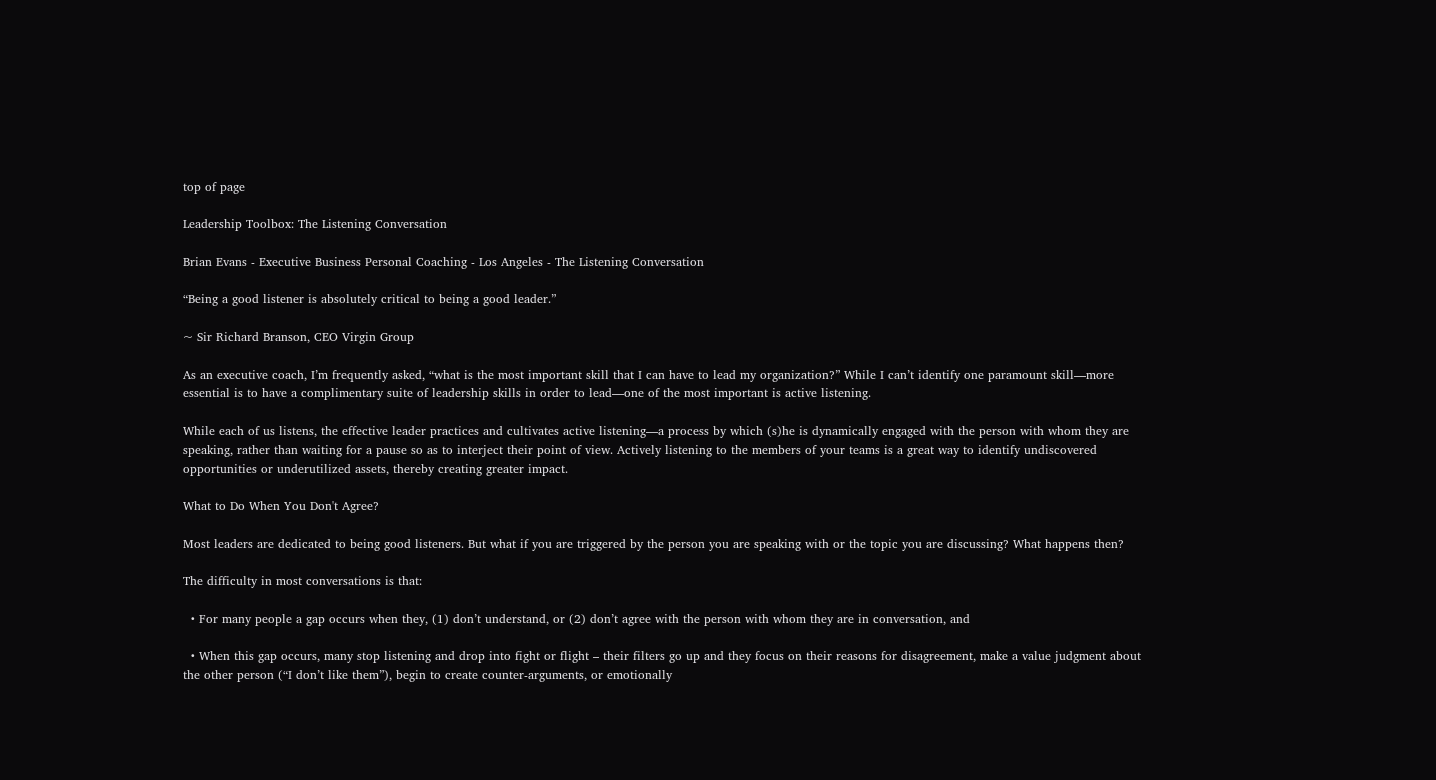top of page

Leadership Toolbox: The Listening Conversation

Brian Evans - Executive Business Personal Coaching - Los Angeles - The Listening Conversation

“Being a good listener is absolutely critical to being a good leader.”

~ Sir Richard Branson, CEO Virgin Group

As an executive coach, I’m frequently asked, “what is the most important skill that I can have to lead my organization?” While I can’t identify one paramount skill—more essential is to have a complimentary suite of leadership skills in order to lead—one of the most important is active listening.

While each of us listens, the effective leader practices and cultivates active listening—a process by which (s)he is dynamically engaged with the person with whom they are speaking, rather than waiting for a pause so as to interject their point of view. Actively listening to the members of your teams is a great way to identify undiscovered opportunities or underutilized assets, thereby creating greater impact.

What to Do When You Don't Agree?

Most leaders are dedicated to being good listeners. But what if you are triggered by the person you are speaking with or the topic you are discussing? What happens then?

The difficulty in most conversations is that:

  • For many people a gap occurs when they, (1) don’t understand, or (2) don’t agree with the person with whom they are in conversation, and

  • When this gap occurs, many stop listening and drop into fight or flight – their filters go up and they focus on their reasons for disagreement, make a value judgment about the other person (“I don’t like them”), begin to create counter-arguments, or emotionally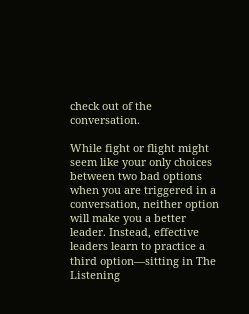check out of the conversation.

While fight or flight might seem like your only choices between two bad options when you are triggered in a conversation, neither option will make you a better leader. Instead, effective leaders learn to practice a third option—sitting in The Listening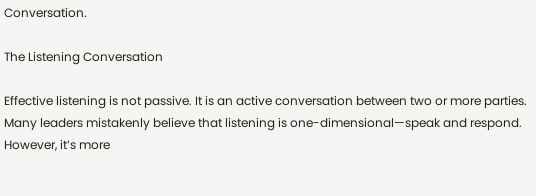Conversation.

The Listening Conversation

Effective listening is not passive. It is an active conversation between two or more parties. Many leaders mistakenly believe that listening is one-dimensional—speak and respond. However, it’s more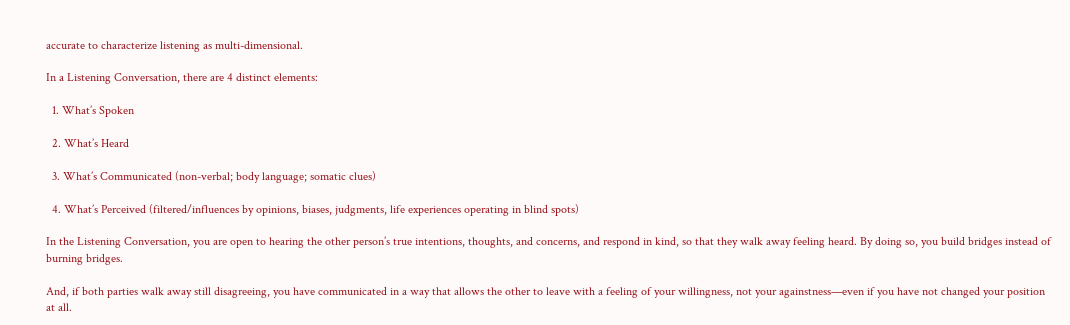accurate to characterize listening as multi-dimensional.

In a Listening Conversation, there are 4 distinct elements:

  1. What’s Spoken

  2. What’s Heard

  3. What’s Communicated (non-verbal; body language; somatic clues)

  4. What’s Perceived (filtered/influences by opinions, biases, judgments, life experiences operating in blind spots)

In the Listening Conversation, you are open to hearing the other person’s true intentions, thoughts, and concerns, and respond in kind, so that they walk away feeling heard. By doing so, you build bridges instead of burning bridges.

And, if both parties walk away still disagreeing, you have communicated in a way that allows the other to leave with a feeling of your willingness, not your againstness—even if you have not changed your position at all.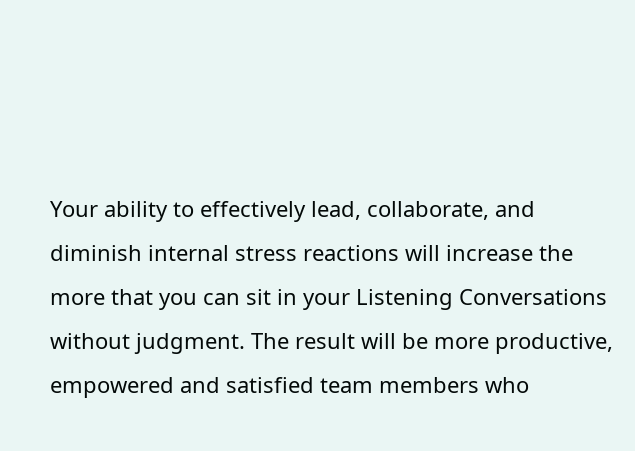Your ability to effectively lead, collaborate, and diminish internal stress reactions will increase the more that you can sit in your Listening Conversations without judgment. The result will be more productive, empowered and satisfied team members who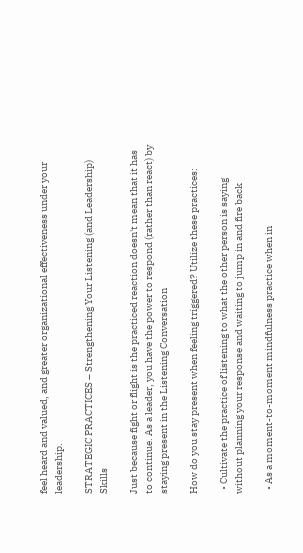feel heard and valued, and greater organizational effectiveness under your leadership.

STRATEGIC PRACTICES – Strengthening Your Listening (and Leadership) Skills

Just because fight or flight is the practiced reaction doesn't mean that it has to continue. As a leader, you have the power to respond (rather than react) by staying present in the Listening Conversation

How do you stay present when feeling triggered? Utilize these practices:

  • Cultivate the practice of listening to what the other person is saying without planning your response and waiting to jump in and fire back

  • As a moment-to-moment mindfulness practice when in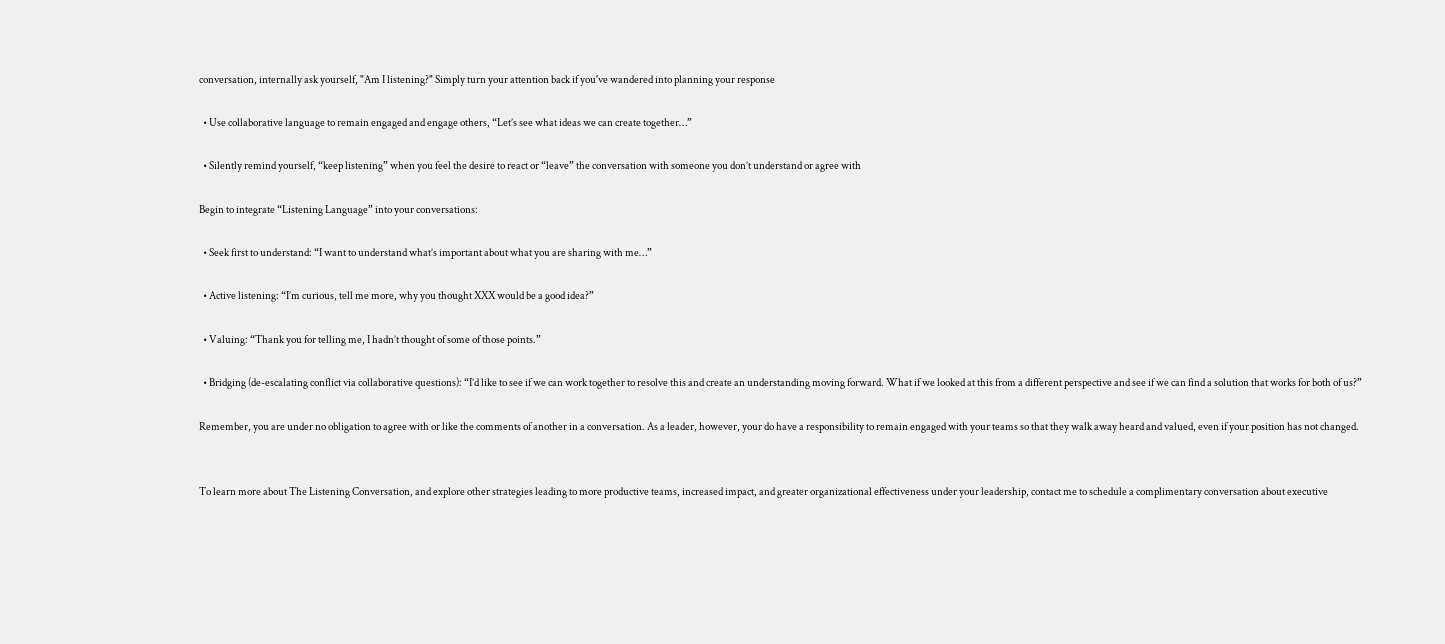conversation, internally ask yourself, "Am I listening?" Simply turn your attention back if you've wandered into planning your response

  • Use collaborative language to remain engaged and engage others, “Let’s see what ideas we can create together…”

  • Silently remind yourself, “keep listening” when you feel the desire to react or “leave” the conversation with someone you don’t understand or agree with

Begin to integrate “Listening Language” into your conversations:

  • Seek first to understand: “I want to understand what’s important about what you are sharing with me…”

  • Active listening: “I’m curious, tell me more, why you thought XXX would be a good idea?”

  • Valuing: “Thank you for telling me, I hadn’t thought of some of those points.”

  • Bridging (de-escalating conflict via collaborative questions): “I’d like to see if we can work together to resolve this and create an understanding moving forward. What if we looked at this from a different perspective and see if we can find a solution that works for both of us?”

Remember, you are under no obligation to agree with or like the comments of another in a conversation. As a leader, however, your do have a responsibility to remain engaged with your teams so that they walk away heard and valued, even if your position has not changed.


To learn more about The Listening Conversation, and explore other strategies leading to more productive teams, increased impact, and greater organizational effectiveness under your leadership, contact me to schedule a complimentary conversation about executive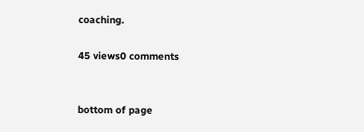coaching.

45 views0 comments


bottom of page